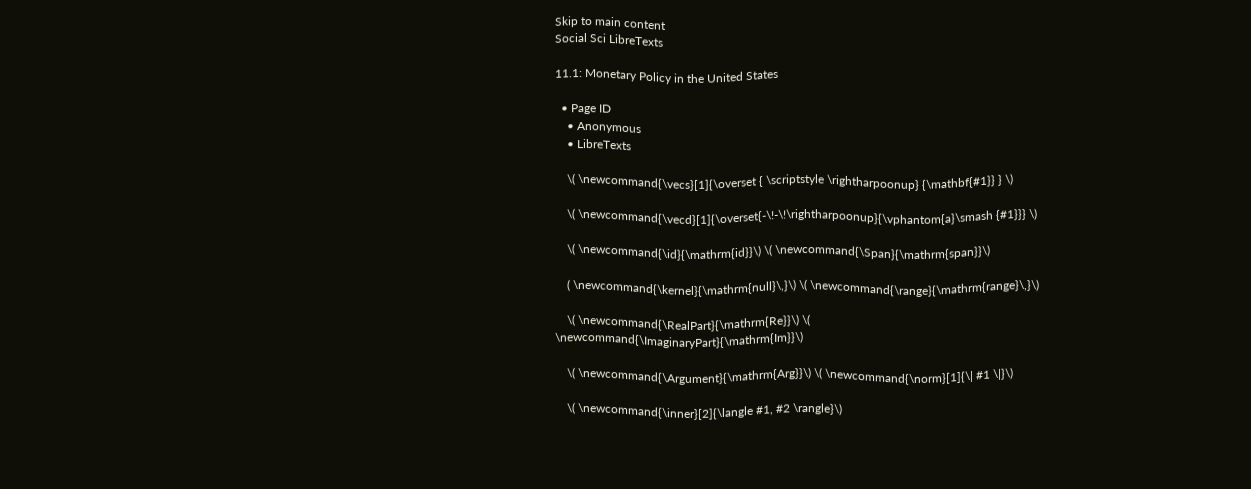Skip to main content
Social Sci LibreTexts

11.1: Monetary Policy in the United States

  • Page ID
    • Anonymous
    • LibreTexts

    \( \newcommand{\vecs}[1]{\overset { \scriptstyle \rightharpoonup} {\mathbf{#1}} } \)

    \( \newcommand{\vecd}[1]{\overset{-\!-\!\rightharpoonup}{\vphantom{a}\smash {#1}}} \)

    \( \newcommand{\id}{\mathrm{id}}\) \( \newcommand{\Span}{\mathrm{span}}\)

    ( \newcommand{\kernel}{\mathrm{null}\,}\) \( \newcommand{\range}{\mathrm{range}\,}\)

    \( \newcommand{\RealPart}{\mathrm{Re}}\) \( \newcommand{\ImaginaryPart}{\mathrm{Im}}\)

    \( \newcommand{\Argument}{\mathrm{Arg}}\) \( \newcommand{\norm}[1]{\| #1 \|}\)

    \( \newcommand{\inner}[2]{\langle #1, #2 \rangle}\)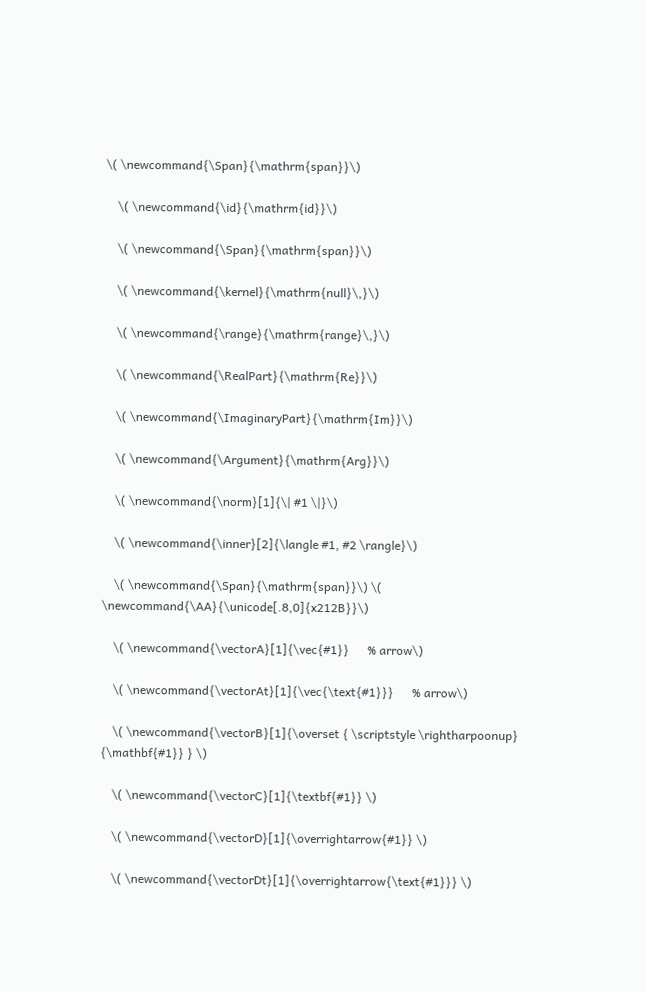\( \newcommand{\Span}{\mathrm{span}}\)

    \( \newcommand{\id}{\mathrm{id}}\)

    \( \newcommand{\Span}{\mathrm{span}}\)

    \( \newcommand{\kernel}{\mathrm{null}\,}\)

    \( \newcommand{\range}{\mathrm{range}\,}\)

    \( \newcommand{\RealPart}{\mathrm{Re}}\)

    \( \newcommand{\ImaginaryPart}{\mathrm{Im}}\)

    \( \newcommand{\Argument}{\mathrm{Arg}}\)

    \( \newcommand{\norm}[1]{\| #1 \|}\)

    \( \newcommand{\inner}[2]{\langle #1, #2 \rangle}\)

    \( \newcommand{\Span}{\mathrm{span}}\) \( \newcommand{\AA}{\unicode[.8,0]{x212B}}\)

    \( \newcommand{\vectorA}[1]{\vec{#1}}      % arrow\)

    \( \newcommand{\vectorAt}[1]{\vec{\text{#1}}}      % arrow\)

    \( \newcommand{\vectorB}[1]{\overset { \scriptstyle \rightharpoonup} {\mathbf{#1}} } \)

    \( \newcommand{\vectorC}[1]{\textbf{#1}} \)

    \( \newcommand{\vectorD}[1]{\overrightarrow{#1}} \)

    \( \newcommand{\vectorDt}[1]{\overrightarrow{\text{#1}}} \)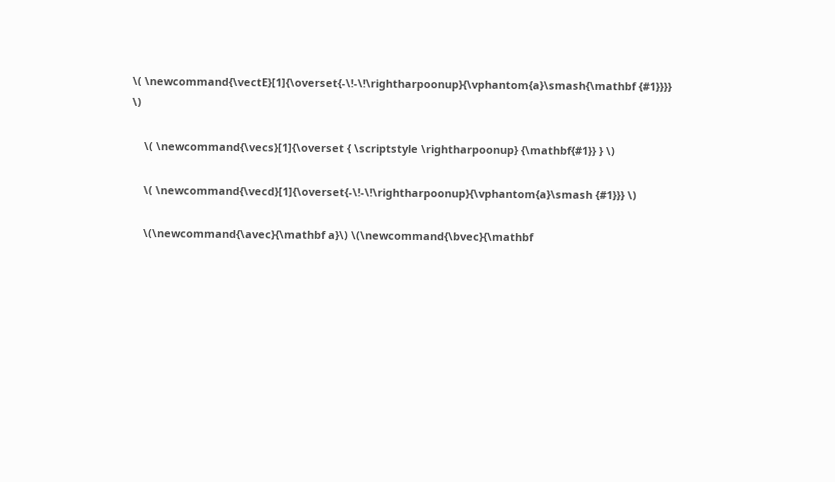\( \newcommand{\vectE}[1]{\overset{-\!-\!\rightharpoonup}{\vphantom{a}\smash{\mathbf {#1}}}} \)

    \( \newcommand{\vecs}[1]{\overset { \scriptstyle \rightharpoonup} {\mathbf{#1}} } \)

    \( \newcommand{\vecd}[1]{\overset{-\!-\!\rightharpoonup}{\vphantom{a}\smash {#1}}} \)

    \(\newcommand{\avec}{\mathbf a}\) \(\newcommand{\bvec}{\mathbf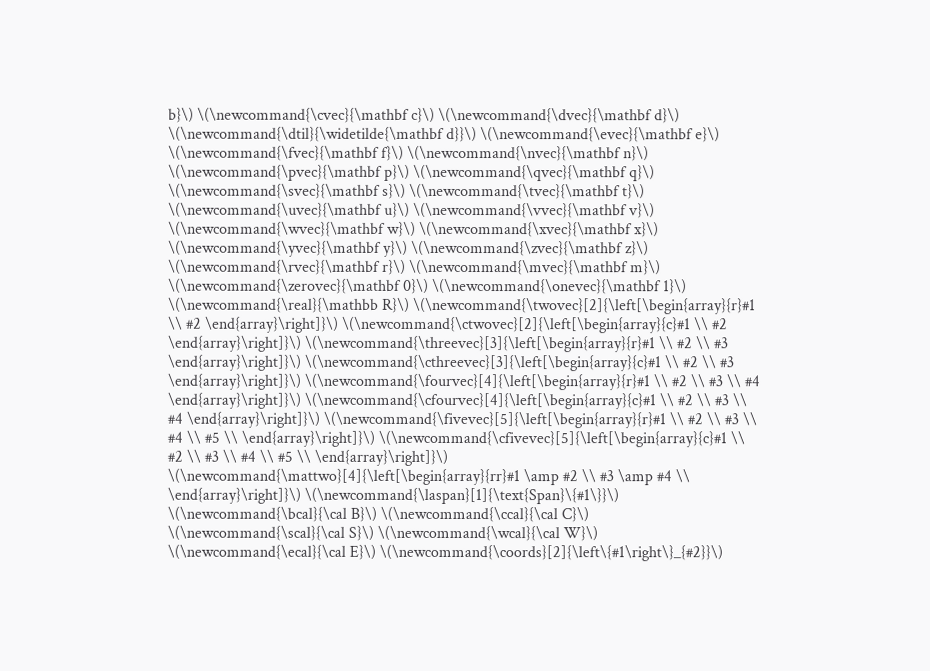b}\) \(\newcommand{\cvec}{\mathbf c}\) \(\newcommand{\dvec}{\mathbf d}\) \(\newcommand{\dtil}{\widetilde{\mathbf d}}\) \(\newcommand{\evec}{\mathbf e}\) \(\newcommand{\fvec}{\mathbf f}\) \(\newcommand{\nvec}{\mathbf n}\) \(\newcommand{\pvec}{\mathbf p}\) \(\newcommand{\qvec}{\mathbf q}\) \(\newcommand{\svec}{\mathbf s}\) \(\newcommand{\tvec}{\mathbf t}\) \(\newcommand{\uvec}{\mathbf u}\) \(\newcommand{\vvec}{\mathbf v}\) \(\newcommand{\wvec}{\mathbf w}\) \(\newcommand{\xvec}{\mathbf x}\) \(\newcommand{\yvec}{\mathbf y}\) \(\newcommand{\zvec}{\mathbf z}\) \(\newcommand{\rvec}{\mathbf r}\) \(\newcommand{\mvec}{\mathbf m}\) \(\newcommand{\zerovec}{\mathbf 0}\) \(\newcommand{\onevec}{\mathbf 1}\) \(\newcommand{\real}{\mathbb R}\) \(\newcommand{\twovec}[2]{\left[\begin{array}{r}#1 \\ #2 \end{array}\right]}\) \(\newcommand{\ctwovec}[2]{\left[\begin{array}{c}#1 \\ #2 \end{array}\right]}\) \(\newcommand{\threevec}[3]{\left[\begin{array}{r}#1 \\ #2 \\ #3 \end{array}\right]}\) \(\newcommand{\cthreevec}[3]{\left[\begin{array}{c}#1 \\ #2 \\ #3 \end{array}\right]}\) \(\newcommand{\fourvec}[4]{\left[\begin{array}{r}#1 \\ #2 \\ #3 \\ #4 \end{array}\right]}\) \(\newcommand{\cfourvec}[4]{\left[\begin{array}{c}#1 \\ #2 \\ #3 \\ #4 \end{array}\right]}\) \(\newcommand{\fivevec}[5]{\left[\begin{array}{r}#1 \\ #2 \\ #3 \\ #4 \\ #5 \\ \end{array}\right]}\) \(\newcommand{\cfivevec}[5]{\left[\begin{array}{c}#1 \\ #2 \\ #3 \\ #4 \\ #5 \\ \end{array}\right]}\) \(\newcommand{\mattwo}[4]{\left[\begin{array}{rr}#1 \amp #2 \\ #3 \amp #4 \\ \end{array}\right]}\) \(\newcommand{\laspan}[1]{\text{Span}\{#1\}}\) \(\newcommand{\bcal}{\cal B}\) \(\newcommand{\ccal}{\cal C}\) \(\newcommand{\scal}{\cal S}\) \(\newcommand{\wcal}{\cal W}\) \(\newcommand{\ecal}{\cal E}\) \(\newcommand{\coords}[2]{\left\{#1\right\}_{#2}}\)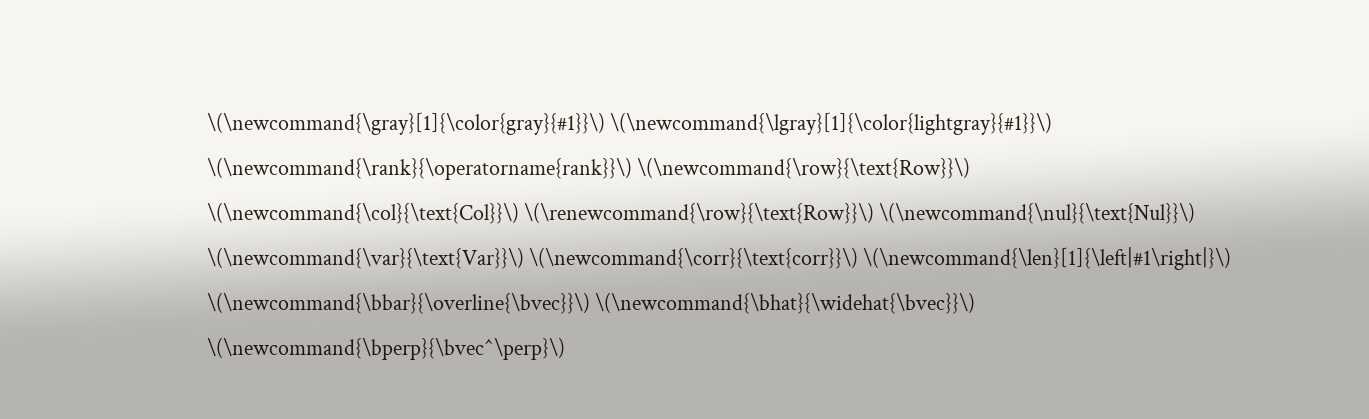\(\newcommand{\gray}[1]{\color{gray}{#1}}\) \(\newcommand{\lgray}[1]{\color{lightgray}{#1}}\) \(\newcommand{\rank}{\operatorname{rank}}\) \(\newcommand{\row}{\text{Row}}\) \(\newcommand{\col}{\text{Col}}\) \(\renewcommand{\row}{\text{Row}}\) \(\newcommand{\nul}{\text{Nul}}\) \(\newcommand{\var}{\text{Var}}\) \(\newcommand{\corr}{\text{corr}}\) \(\newcommand{\len}[1]{\left|#1\right|}\) \(\newcommand{\bbar}{\overline{\bvec}}\) \(\newcommand{\bhat}{\widehat{\bvec}}\) \(\newcommand{\bperp}{\bvec^\perp}\)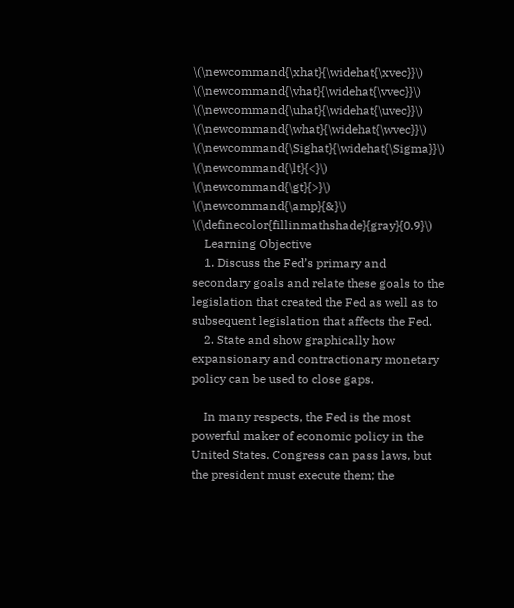\(\newcommand{\xhat}{\widehat{\xvec}}\) \(\newcommand{\vhat}{\widehat{\vvec}}\) \(\newcommand{\uhat}{\widehat{\uvec}}\) \(\newcommand{\what}{\widehat{\wvec}}\) \(\newcommand{\Sighat}{\widehat{\Sigma}}\) \(\newcommand{\lt}{<}\) \(\newcommand{\gt}{>}\) \(\newcommand{\amp}{&}\) \(\definecolor{fillinmathshade}{gray}{0.9}\)
    Learning Objective
    1. Discuss the Fed’s primary and secondary goals and relate these goals to the legislation that created the Fed as well as to subsequent legislation that affects the Fed.
    2. State and show graphically how expansionary and contractionary monetary policy can be used to close gaps.

    In many respects, the Fed is the most powerful maker of economic policy in the United States. Congress can pass laws, but the president must execute them; the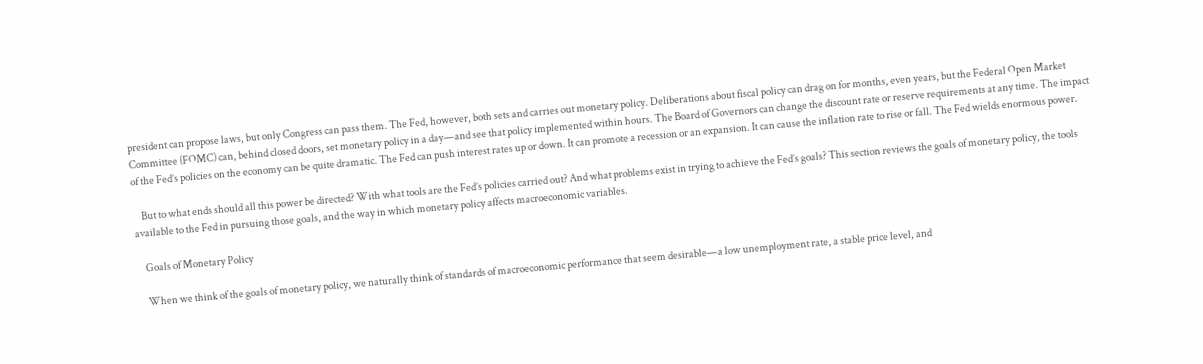president can propose laws, but only Congress can pass them. The Fed, however, both sets and carries out monetary policy. Deliberations about fiscal policy can drag on for months, even years, but the Federal Open Market Committee (FOMC) can, behind closed doors, set monetary policy in a day—and see that policy implemented within hours. The Board of Governors can change the discount rate or reserve requirements at any time. The impact of the Fed’s policies on the economy can be quite dramatic. The Fed can push interest rates up or down. It can promote a recession or an expansion. It can cause the inflation rate to rise or fall. The Fed wields enormous power.

    But to what ends should all this power be directed? With what tools are the Fed’s policies carried out? And what problems exist in trying to achieve the Fed’s goals? This section reviews the goals of monetary policy, the tools available to the Fed in pursuing those goals, and the way in which monetary policy affects macroeconomic variables.

    Goals of Monetary Policy

    When we think of the goals of monetary policy, we naturally think of standards of macroeconomic performance that seem desirable—a low unemployment rate, a stable price level, and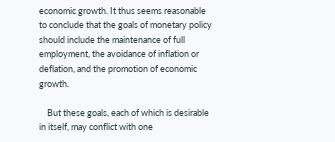economic growth. It thus seems reasonable to conclude that the goals of monetary policy should include the maintenance of full employment, the avoidance of inflation or deflation, and the promotion of economic growth.

    But these goals, each of which is desirable in itself, may conflict with one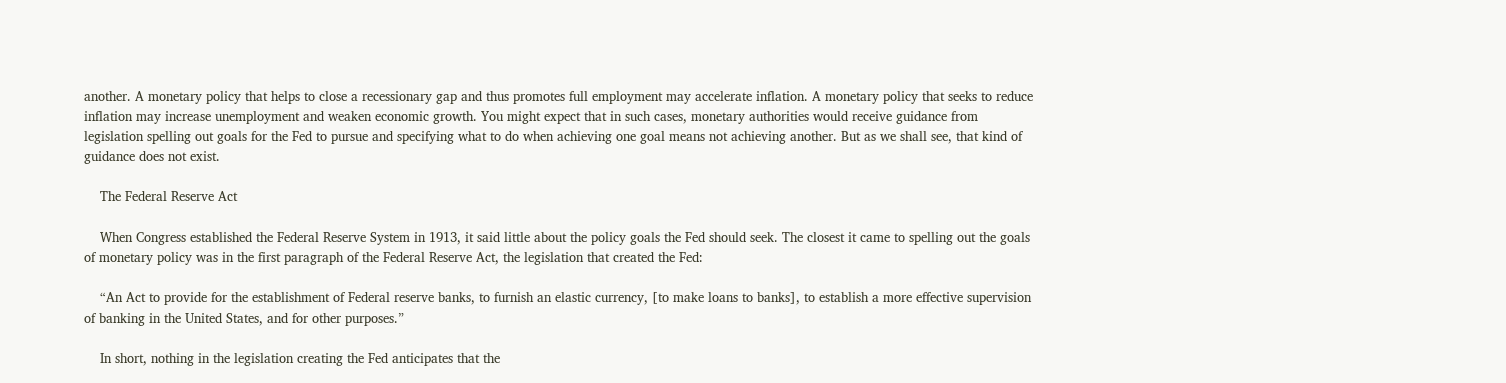another. A monetary policy that helps to close a recessionary gap and thus promotes full employment may accelerate inflation. A monetary policy that seeks to reduce inflation may increase unemployment and weaken economic growth. You might expect that in such cases, monetary authorities would receive guidance from legislation spelling out goals for the Fed to pursue and specifying what to do when achieving one goal means not achieving another. But as we shall see, that kind of guidance does not exist.

    The Federal Reserve Act

    When Congress established the Federal Reserve System in 1913, it said little about the policy goals the Fed should seek. The closest it came to spelling out the goals of monetary policy was in the first paragraph of the Federal Reserve Act, the legislation that created the Fed:

    “An Act to provide for the establishment of Federal reserve banks, to furnish an elastic currency, [to make loans to banks], to establish a more effective supervision of banking in the United States, and for other purposes.”

    In short, nothing in the legislation creating the Fed anticipates that the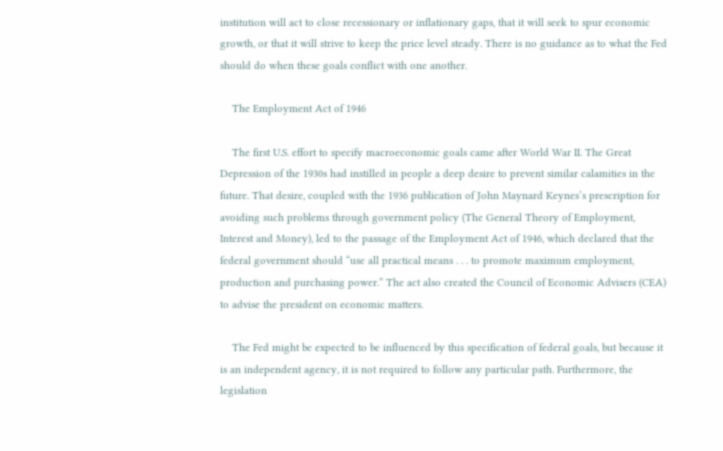institution will act to close recessionary or inflationary gaps, that it will seek to spur economic growth, or that it will strive to keep the price level steady. There is no guidance as to what the Fed should do when these goals conflict with one another.

    The Employment Act of 1946

    The first U.S. effort to specify macroeconomic goals came after World War II. The Great Depression of the 1930s had instilled in people a deep desire to prevent similar calamities in the future. That desire, coupled with the 1936 publication of John Maynard Keynes’s prescription for avoiding such problems through government policy (The General Theory of Employment, Interest and Money), led to the passage of the Employment Act of 1946, which declared that the federal government should “use all practical means . . . to promote maximum employment, production and purchasing power.” The act also created the Council of Economic Advisers (CEA) to advise the president on economic matters.

    The Fed might be expected to be influenced by this specification of federal goals, but because it is an independent agency, it is not required to follow any particular path. Furthermore, the legislation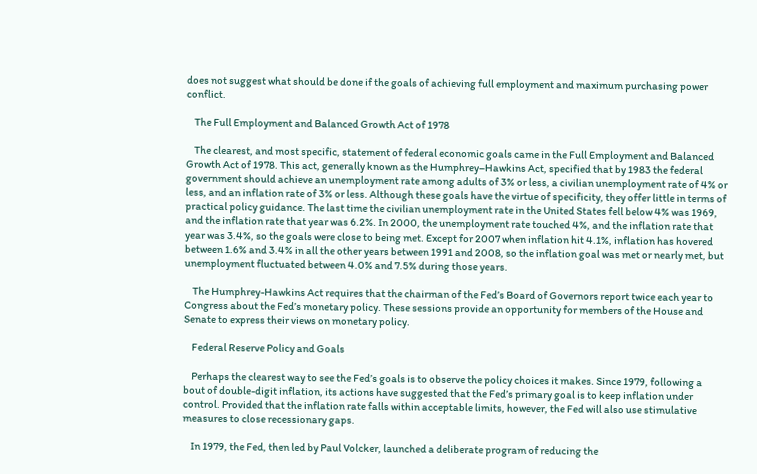does not suggest what should be done if the goals of achieving full employment and maximum purchasing power conflict.

    The Full Employment and Balanced Growth Act of 1978

    The clearest, and most specific, statement of federal economic goals came in the Full Employment and Balanced Growth Act of 1978. This act, generally known as the Humphrey–Hawkins Act, specified that by 1983 the federal government should achieve an unemployment rate among adults of 3% or less, a civilian unemployment rate of 4% or less, and an inflation rate of 3% or less. Although these goals have the virtue of specificity, they offer little in terms of practical policy guidance. The last time the civilian unemployment rate in the United States fell below 4% was 1969, and the inflation rate that year was 6.2%. In 2000, the unemployment rate touched 4%, and the inflation rate that year was 3.4%, so the goals were close to being met. Except for 2007 when inflation hit 4.1%, inflation has hovered between 1.6% and 3.4% in all the other years between 1991 and 2008, so the inflation goal was met or nearly met, but unemployment fluctuated between 4.0% and 7.5% during those years.

    The Humphrey-Hawkins Act requires that the chairman of the Fed’s Board of Governors report twice each year to Congress about the Fed’s monetary policy. These sessions provide an opportunity for members of the House and Senate to express their views on monetary policy.

    Federal Reserve Policy and Goals

    Perhaps the clearest way to see the Fed’s goals is to observe the policy choices it makes. Since 1979, following a bout of double-digit inflation, its actions have suggested that the Fed’s primary goal is to keep inflation under control. Provided that the inflation rate falls within acceptable limits, however, the Fed will also use stimulative measures to close recessionary gaps.

    In 1979, the Fed, then led by Paul Volcker, launched a deliberate program of reducing the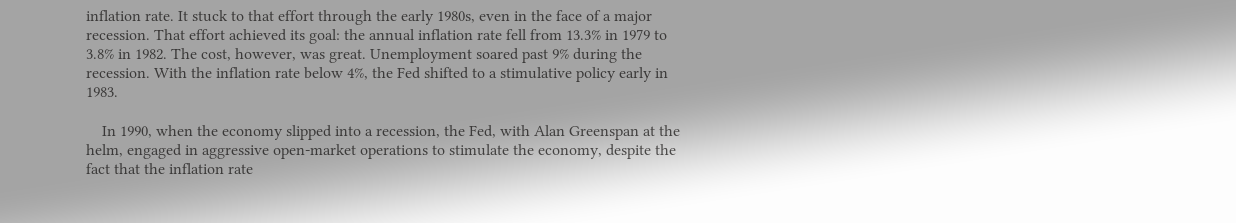inflation rate. It stuck to that effort through the early 1980s, even in the face of a major recession. That effort achieved its goal: the annual inflation rate fell from 13.3% in 1979 to 3.8% in 1982. The cost, however, was great. Unemployment soared past 9% during the recession. With the inflation rate below 4%, the Fed shifted to a stimulative policy early in 1983.

    In 1990, when the economy slipped into a recession, the Fed, with Alan Greenspan at the helm, engaged in aggressive open-market operations to stimulate the economy, despite the fact that the inflation rate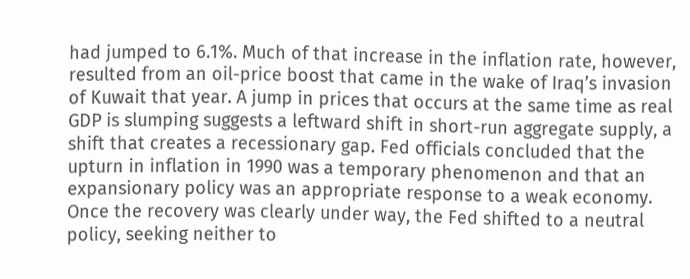had jumped to 6.1%. Much of that increase in the inflation rate, however, resulted from an oil-price boost that came in the wake of Iraq’s invasion of Kuwait that year. A jump in prices that occurs at the same time as real GDP is slumping suggests a leftward shift in short-run aggregate supply, a shift that creates a recessionary gap. Fed officials concluded that the upturn in inflation in 1990 was a temporary phenomenon and that an expansionary policy was an appropriate response to a weak economy. Once the recovery was clearly under way, the Fed shifted to a neutral policy, seeking neither to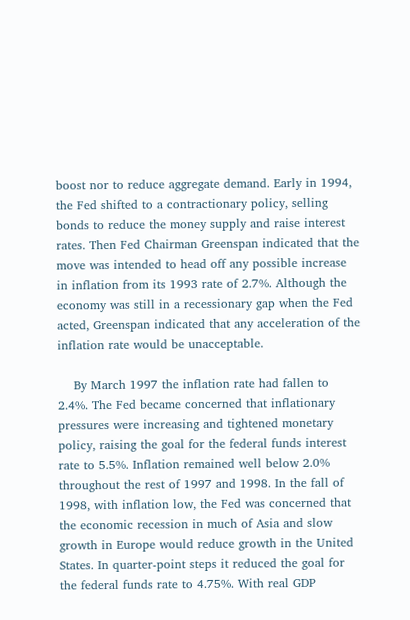boost nor to reduce aggregate demand. Early in 1994, the Fed shifted to a contractionary policy, selling bonds to reduce the money supply and raise interest rates. Then Fed Chairman Greenspan indicated that the move was intended to head off any possible increase in inflation from its 1993 rate of 2.7%. Although the economy was still in a recessionary gap when the Fed acted, Greenspan indicated that any acceleration of the inflation rate would be unacceptable.

    By March 1997 the inflation rate had fallen to 2.4%. The Fed became concerned that inflationary pressures were increasing and tightened monetary policy, raising the goal for the federal funds interest rate to 5.5%. Inflation remained well below 2.0% throughout the rest of 1997 and 1998. In the fall of 1998, with inflation low, the Fed was concerned that the economic recession in much of Asia and slow growth in Europe would reduce growth in the United States. In quarter-point steps it reduced the goal for the federal funds rate to 4.75%. With real GDP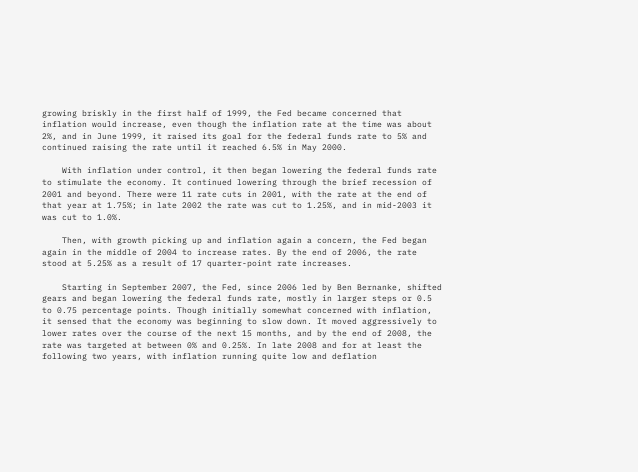growing briskly in the first half of 1999, the Fed became concerned that inflation would increase, even though the inflation rate at the time was about 2%, and in June 1999, it raised its goal for the federal funds rate to 5% and continued raising the rate until it reached 6.5% in May 2000.

    With inflation under control, it then began lowering the federal funds rate to stimulate the economy. It continued lowering through the brief recession of 2001 and beyond. There were 11 rate cuts in 2001, with the rate at the end of that year at 1.75%; in late 2002 the rate was cut to 1.25%, and in mid-2003 it was cut to 1.0%.

    Then, with growth picking up and inflation again a concern, the Fed began again in the middle of 2004 to increase rates. By the end of 2006, the rate stood at 5.25% as a result of 17 quarter-point rate increases.

    Starting in September 2007, the Fed, since 2006 led by Ben Bernanke, shifted gears and began lowering the federal funds rate, mostly in larger steps or 0.5 to 0.75 percentage points. Though initially somewhat concerned with inflation, it sensed that the economy was beginning to slow down. It moved aggressively to lower rates over the course of the next 15 months, and by the end of 2008, the rate was targeted at between 0% and 0.25%. In late 2008 and for at least the following two years, with inflation running quite low and deflation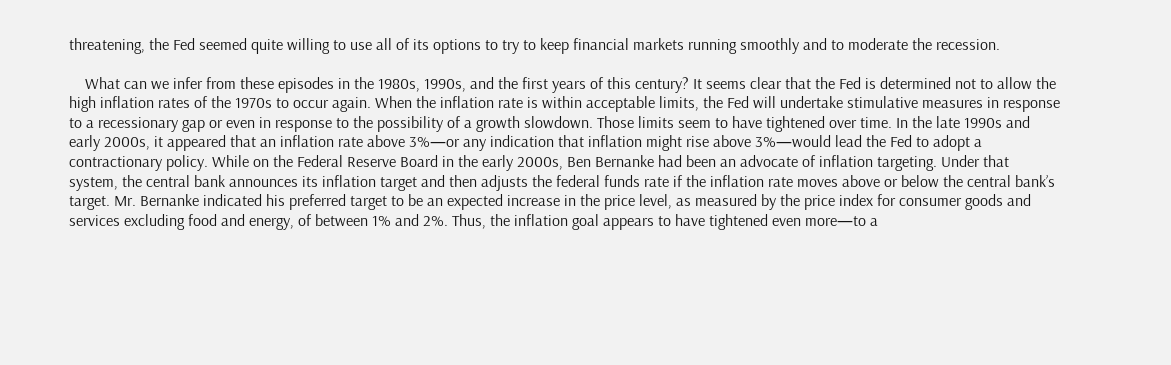threatening, the Fed seemed quite willing to use all of its options to try to keep financial markets running smoothly and to moderate the recession.

    What can we infer from these episodes in the 1980s, 1990s, and the first years of this century? It seems clear that the Fed is determined not to allow the high inflation rates of the 1970s to occur again. When the inflation rate is within acceptable limits, the Fed will undertake stimulative measures in response to a recessionary gap or even in response to the possibility of a growth slowdown. Those limits seem to have tightened over time. In the late 1990s and early 2000s, it appeared that an inflation rate above 3%—or any indication that inflation might rise above 3%—would lead the Fed to adopt a contractionary policy. While on the Federal Reserve Board in the early 2000s, Ben Bernanke had been an advocate of inflation targeting. Under that system, the central bank announces its inflation target and then adjusts the federal funds rate if the inflation rate moves above or below the central bank’s target. Mr. Bernanke indicated his preferred target to be an expected increase in the price level, as measured by the price index for consumer goods and services excluding food and energy, of between 1% and 2%. Thus, the inflation goal appears to have tightened even more—to a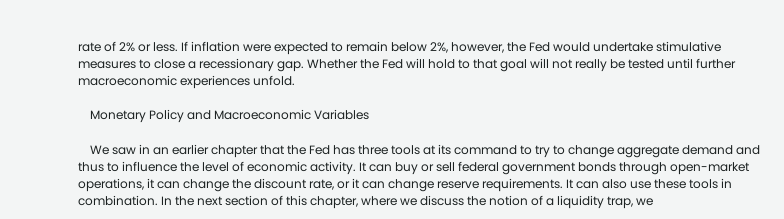rate of 2% or less. If inflation were expected to remain below 2%, however, the Fed would undertake stimulative measures to close a recessionary gap. Whether the Fed will hold to that goal will not really be tested until further macroeconomic experiences unfold.

    Monetary Policy and Macroeconomic Variables

    We saw in an earlier chapter that the Fed has three tools at its command to try to change aggregate demand and thus to influence the level of economic activity. It can buy or sell federal government bonds through open-market operations, it can change the discount rate, or it can change reserve requirements. It can also use these tools in combination. In the next section of this chapter, where we discuss the notion of a liquidity trap, we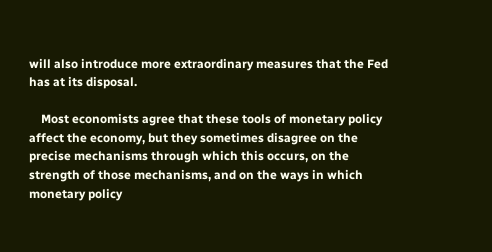will also introduce more extraordinary measures that the Fed has at its disposal.

    Most economists agree that these tools of monetary policy affect the economy, but they sometimes disagree on the precise mechanisms through which this occurs, on the strength of those mechanisms, and on the ways in which monetary policy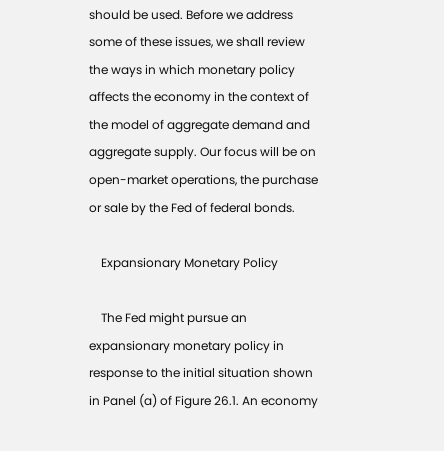should be used. Before we address some of these issues, we shall review the ways in which monetary policy affects the economy in the context of the model of aggregate demand and aggregate supply. Our focus will be on open-market operations, the purchase or sale by the Fed of federal bonds.

    Expansionary Monetary Policy

    The Fed might pursue an expansionary monetary policy in response to the initial situation shown in Panel (a) of Figure 26.1. An economy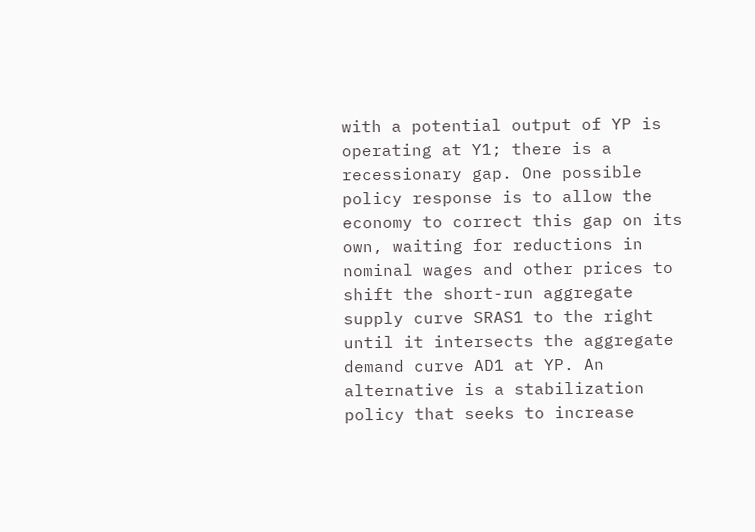with a potential output of YP is operating at Y1; there is a recessionary gap. One possible policy response is to allow the economy to correct this gap on its own, waiting for reductions in nominal wages and other prices to shift the short-run aggregate supply curve SRAS1 to the right until it intersects the aggregate demand curve AD1 at YP. An alternative is a stabilization policy that seeks to increase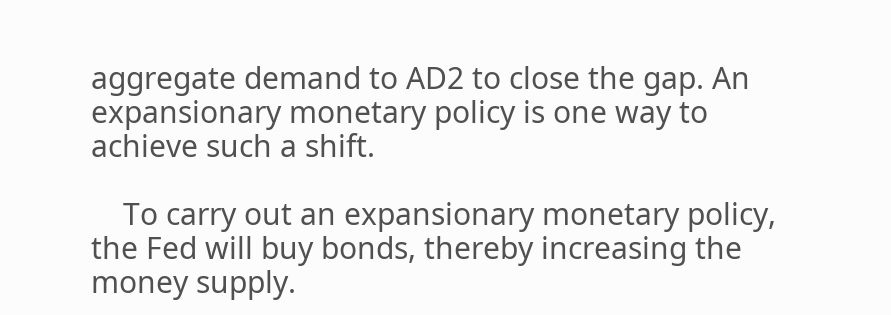aggregate demand to AD2 to close the gap. An expansionary monetary policy is one way to achieve such a shift.

    To carry out an expansionary monetary policy, the Fed will buy bonds, thereby increasing the money supply.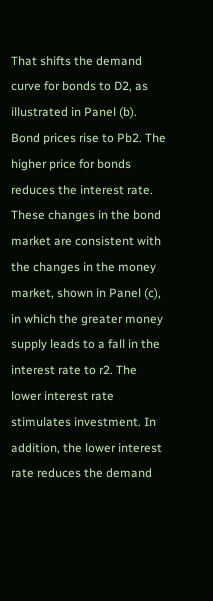That shifts the demand curve for bonds to D2, as illustrated in Panel (b). Bond prices rise to Pb2. The higher price for bonds reduces the interest rate. These changes in the bond market are consistent with the changes in the money market, shown in Panel (c), in which the greater money supply leads to a fall in the interest rate to r2. The lower interest rate stimulates investment. In addition, the lower interest rate reduces the demand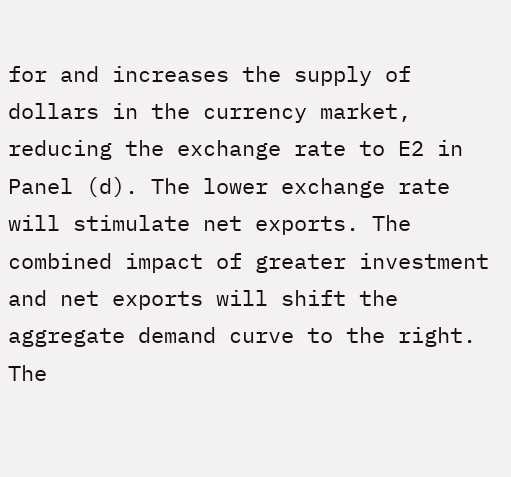for and increases the supply of dollars in the currency market, reducing the exchange rate to E2 in Panel (d). The lower exchange rate will stimulate net exports. The combined impact of greater investment and net exports will shift the aggregate demand curve to the right. The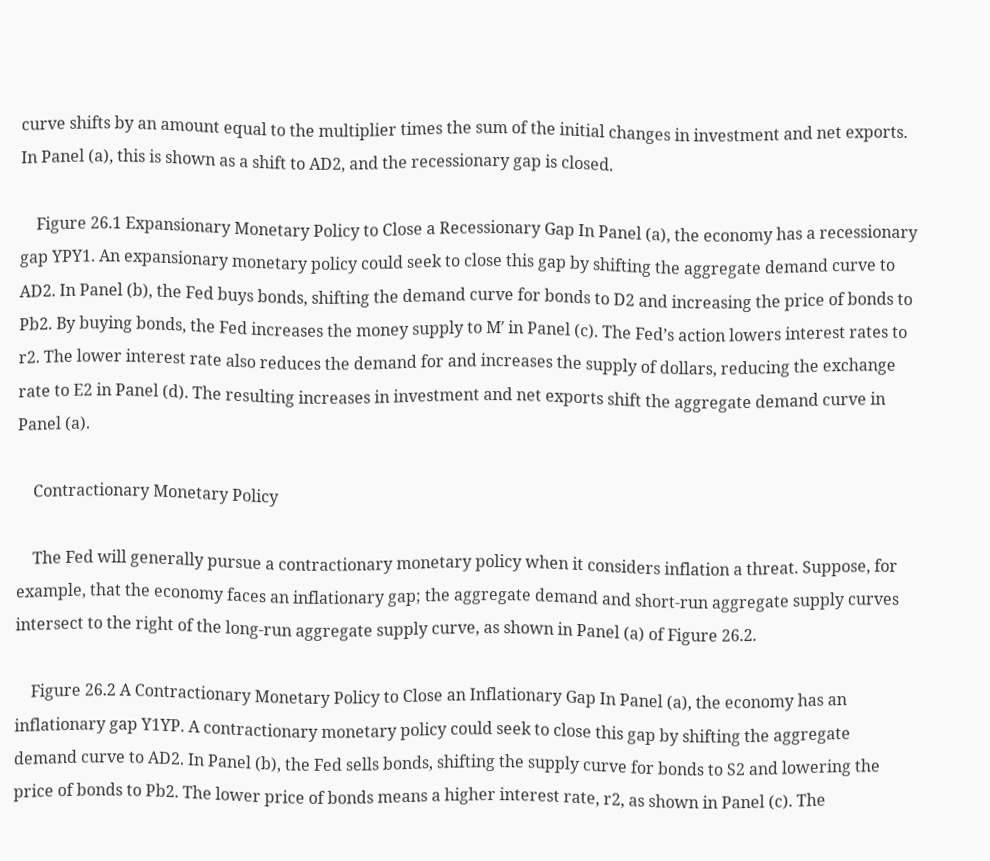curve shifts by an amount equal to the multiplier times the sum of the initial changes in investment and net exports. In Panel (a), this is shown as a shift to AD2, and the recessionary gap is closed.

    Figure 26.1 Expansionary Monetary Policy to Close a Recessionary Gap In Panel (a), the economy has a recessionary gap YPY1. An expansionary monetary policy could seek to close this gap by shifting the aggregate demand curve to AD2. In Panel (b), the Fed buys bonds, shifting the demand curve for bonds to D2 and increasing the price of bonds to Pb2. By buying bonds, the Fed increases the money supply to M′ in Panel (c). The Fed’s action lowers interest rates to r2. The lower interest rate also reduces the demand for and increases the supply of dollars, reducing the exchange rate to E2 in Panel (d). The resulting increases in investment and net exports shift the aggregate demand curve in Panel (a).

    Contractionary Monetary Policy

    The Fed will generally pursue a contractionary monetary policy when it considers inflation a threat. Suppose, for example, that the economy faces an inflationary gap; the aggregate demand and short-run aggregate supply curves intersect to the right of the long-run aggregate supply curve, as shown in Panel (a) of Figure 26.2.

    Figure 26.2 A Contractionary Monetary Policy to Close an Inflationary Gap In Panel (a), the economy has an inflationary gap Y1YP. A contractionary monetary policy could seek to close this gap by shifting the aggregate demand curve to AD2. In Panel (b), the Fed sells bonds, shifting the supply curve for bonds to S2 and lowering the price of bonds to Pb2. The lower price of bonds means a higher interest rate, r2, as shown in Panel (c). The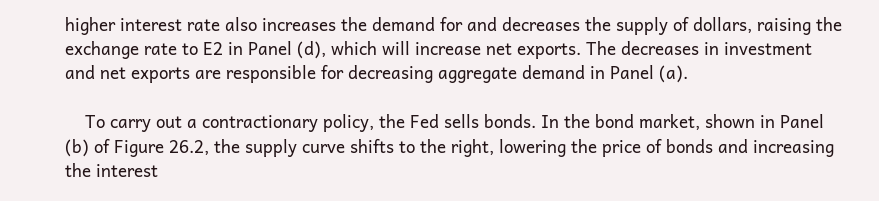higher interest rate also increases the demand for and decreases the supply of dollars, raising the exchange rate to E2 in Panel (d), which will increase net exports. The decreases in investment and net exports are responsible for decreasing aggregate demand in Panel (a).

    To carry out a contractionary policy, the Fed sells bonds. In the bond market, shown in Panel (b) of Figure 26.2, the supply curve shifts to the right, lowering the price of bonds and increasing the interest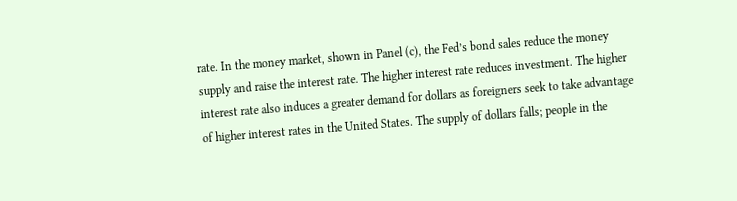rate. In the money market, shown in Panel (c), the Fed’s bond sales reduce the money supply and raise the interest rate. The higher interest rate reduces investment. The higher interest rate also induces a greater demand for dollars as foreigners seek to take advantage of higher interest rates in the United States. The supply of dollars falls; people in the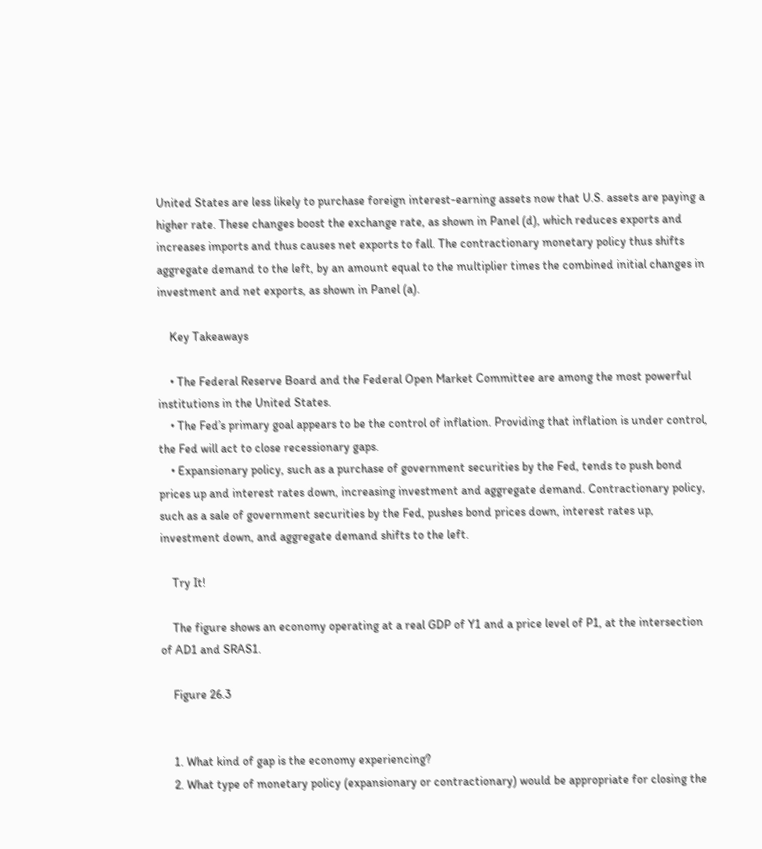United States are less likely to purchase foreign interest-earning assets now that U.S. assets are paying a higher rate. These changes boost the exchange rate, as shown in Panel (d), which reduces exports and increases imports and thus causes net exports to fall. The contractionary monetary policy thus shifts aggregate demand to the left, by an amount equal to the multiplier times the combined initial changes in investment and net exports, as shown in Panel (a).

    Key Takeaways

    • The Federal Reserve Board and the Federal Open Market Committee are among the most powerful institutions in the United States.
    • The Fed’s primary goal appears to be the control of inflation. Providing that inflation is under control, the Fed will act to close recessionary gaps.
    • Expansionary policy, such as a purchase of government securities by the Fed, tends to push bond prices up and interest rates down, increasing investment and aggregate demand. Contractionary policy, such as a sale of government securities by the Fed, pushes bond prices down, interest rates up, investment down, and aggregate demand shifts to the left.

    Try It!

    The figure shows an economy operating at a real GDP of Y1 and a price level of P1, at the intersection of AD1 and SRAS1.

    Figure 26.3


    1. What kind of gap is the economy experiencing?
    2. What type of monetary policy (expansionary or contractionary) would be appropriate for closing the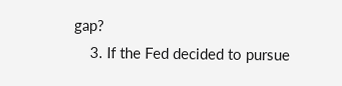gap?
    3. If the Fed decided to pursue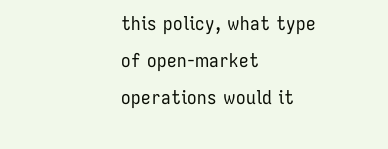this policy, what type of open-market operations would it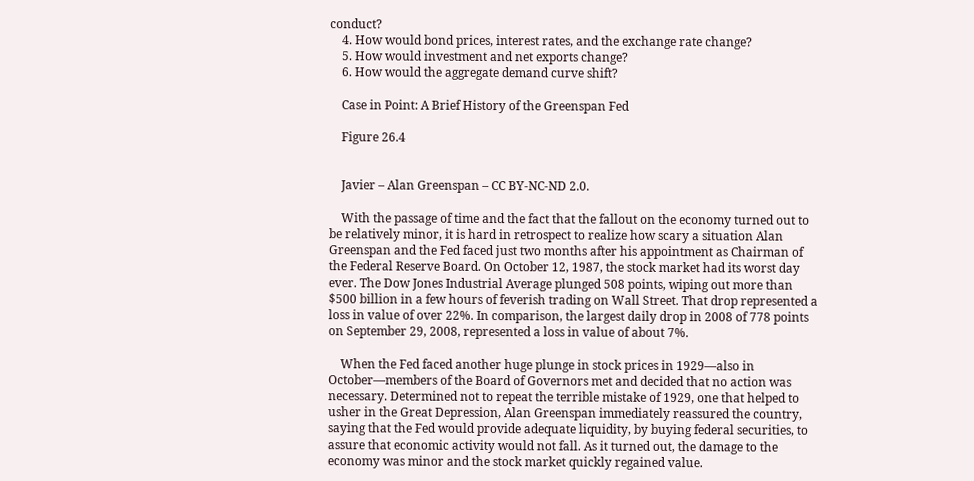conduct?
    4. How would bond prices, interest rates, and the exchange rate change?
    5. How would investment and net exports change?
    6. How would the aggregate demand curve shift?

    Case in Point: A Brief History of the Greenspan Fed

    Figure 26.4


    Javier – Alan Greenspan – CC BY-NC-ND 2.0.

    With the passage of time and the fact that the fallout on the economy turned out to be relatively minor, it is hard in retrospect to realize how scary a situation Alan Greenspan and the Fed faced just two months after his appointment as Chairman of the Federal Reserve Board. On October 12, 1987, the stock market had its worst day ever. The Dow Jones Industrial Average plunged 508 points, wiping out more than $500 billion in a few hours of feverish trading on Wall Street. That drop represented a loss in value of over 22%. In comparison, the largest daily drop in 2008 of 778 points on September 29, 2008, represented a loss in value of about 7%.

    When the Fed faced another huge plunge in stock prices in 1929—also in October—members of the Board of Governors met and decided that no action was necessary. Determined not to repeat the terrible mistake of 1929, one that helped to usher in the Great Depression, Alan Greenspan immediately reassured the country, saying that the Fed would provide adequate liquidity, by buying federal securities, to assure that economic activity would not fall. As it turned out, the damage to the economy was minor and the stock market quickly regained value.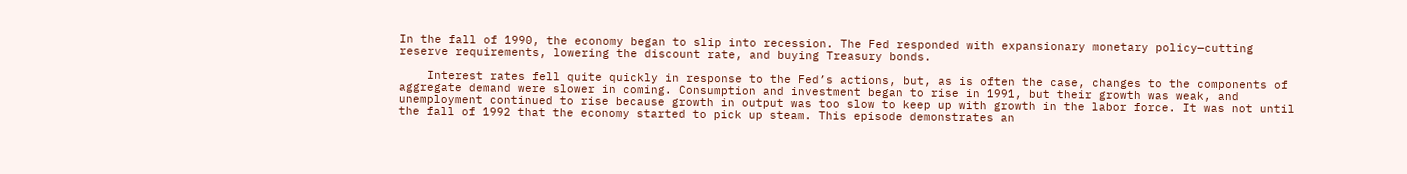In the fall of 1990, the economy began to slip into recession. The Fed responded with expansionary monetary policy—cutting reserve requirements, lowering the discount rate, and buying Treasury bonds.

    Interest rates fell quite quickly in response to the Fed’s actions, but, as is often the case, changes to the components of aggregate demand were slower in coming. Consumption and investment began to rise in 1991, but their growth was weak, and unemployment continued to rise because growth in output was too slow to keep up with growth in the labor force. It was not until the fall of 1992 that the economy started to pick up steam. This episode demonstrates an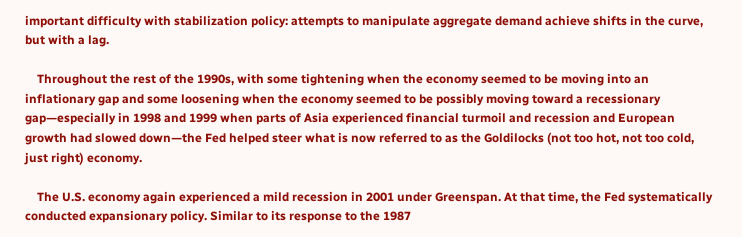important difficulty with stabilization policy: attempts to manipulate aggregate demand achieve shifts in the curve, but with a lag.

    Throughout the rest of the 1990s, with some tightening when the economy seemed to be moving into an inflationary gap and some loosening when the economy seemed to be possibly moving toward a recessionary gap—especially in 1998 and 1999 when parts of Asia experienced financial turmoil and recession and European growth had slowed down—the Fed helped steer what is now referred to as the Goldilocks (not too hot, not too cold, just right) economy.

    The U.S. economy again experienced a mild recession in 2001 under Greenspan. At that time, the Fed systematically conducted expansionary policy. Similar to its response to the 1987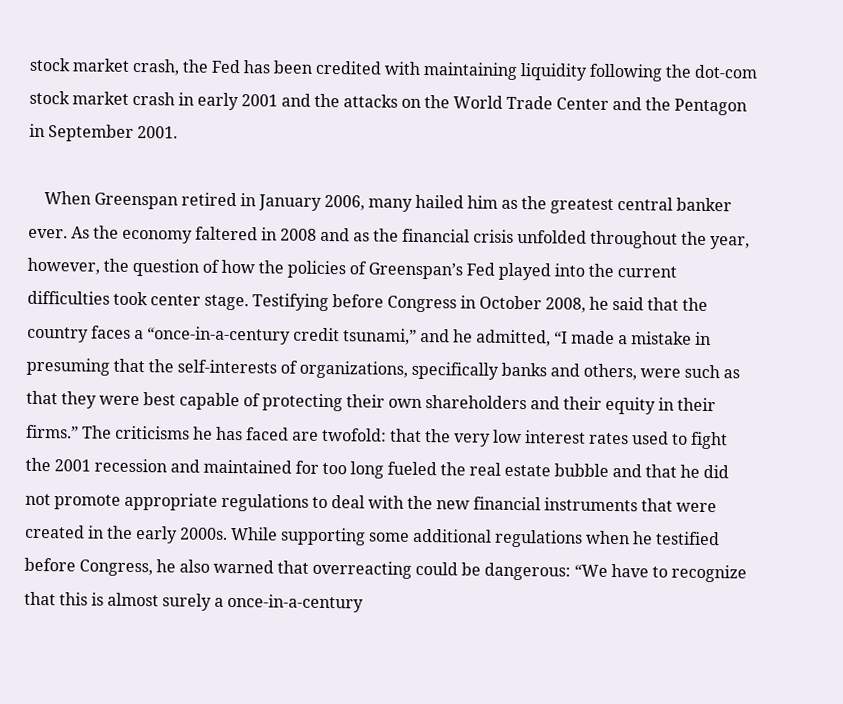stock market crash, the Fed has been credited with maintaining liquidity following the dot-com stock market crash in early 2001 and the attacks on the World Trade Center and the Pentagon in September 2001.

    When Greenspan retired in January 2006, many hailed him as the greatest central banker ever. As the economy faltered in 2008 and as the financial crisis unfolded throughout the year, however, the question of how the policies of Greenspan’s Fed played into the current difficulties took center stage. Testifying before Congress in October 2008, he said that the country faces a “once-in-a-century credit tsunami,” and he admitted, “I made a mistake in presuming that the self-interests of organizations, specifically banks and others, were such as that they were best capable of protecting their own shareholders and their equity in their firms.” The criticisms he has faced are twofold: that the very low interest rates used to fight the 2001 recession and maintained for too long fueled the real estate bubble and that he did not promote appropriate regulations to deal with the new financial instruments that were created in the early 2000s. While supporting some additional regulations when he testified before Congress, he also warned that overreacting could be dangerous: “We have to recognize that this is almost surely a once-in-a-century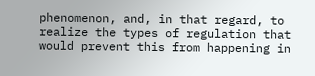phenomenon, and, in that regard, to realize the types of regulation that would prevent this from happening in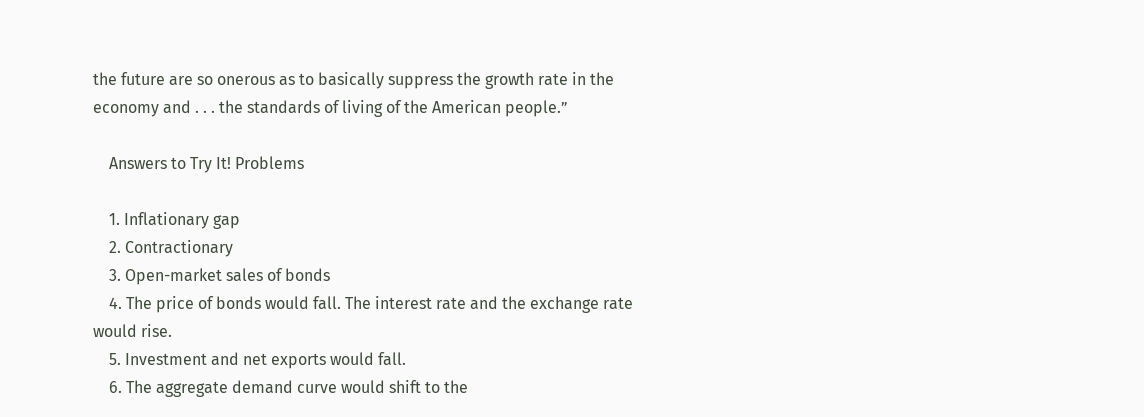the future are so onerous as to basically suppress the growth rate in the economy and . . . the standards of living of the American people.”

    Answers to Try It! Problems

    1. Inflationary gap
    2. Contractionary
    3. Open-market sales of bonds
    4. The price of bonds would fall. The interest rate and the exchange rate would rise.
    5. Investment and net exports would fall.
    6. The aggregate demand curve would shift to the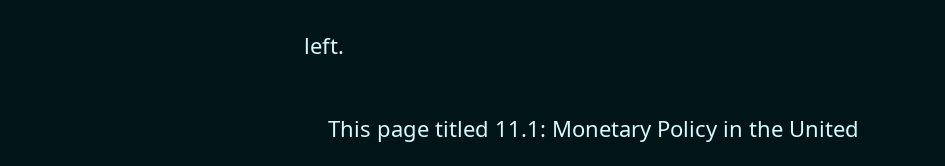left.

    This page titled 11.1: Monetary Policy in the United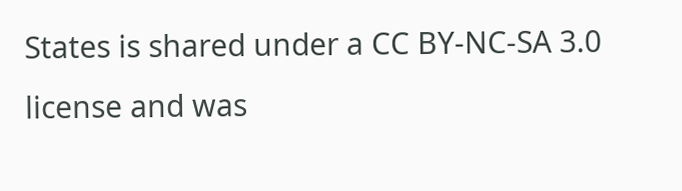States is shared under a CC BY-NC-SA 3.0 license and was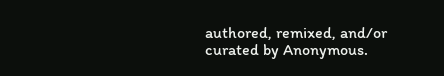authored, remixed, and/or curated by Anonymous.